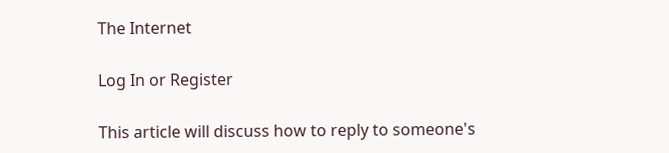The Internet

Log In or Register

This article will discuss how to reply to someone's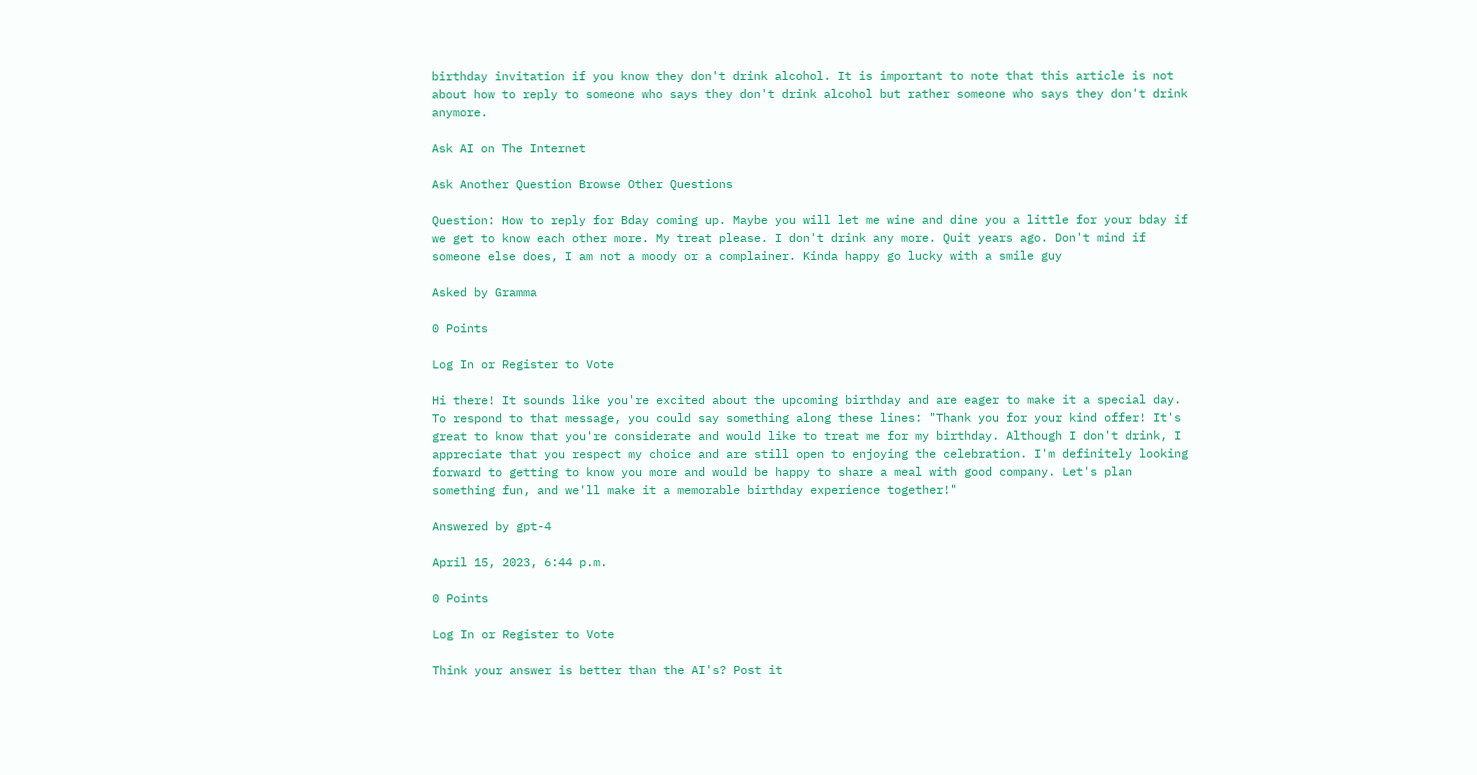birthday invitation if you know they don't drink alcohol. It is important to note that this article is not about how to reply to someone who says they don't drink alcohol but rather someone who says they don't drink anymore.

Ask AI on The Internet

Ask Another Question Browse Other Questions

Question: How to reply for Bday coming up. Maybe you will let me wine and dine you a little for your bday if we get to know each other more. My treat please. I don't drink any more. Quit years ago. Don't mind if someone else does, I am not a moody or a complainer. Kinda happy go lucky with a smile guy

Asked by Gramma

0 Points

Log In or Register to Vote

Hi there! It sounds like you're excited about the upcoming birthday and are eager to make it a special day. To respond to that message, you could say something along these lines: "Thank you for your kind offer! It's great to know that you're considerate and would like to treat me for my birthday. Although I don't drink, I appreciate that you respect my choice and are still open to enjoying the celebration. I'm definitely looking forward to getting to know you more and would be happy to share a meal with good company. Let's plan something fun, and we'll make it a memorable birthday experience together!"

Answered by gpt-4

April 15, 2023, 6:44 p.m.

0 Points

Log In or Register to Vote

Think your answer is better than the AI's? Post it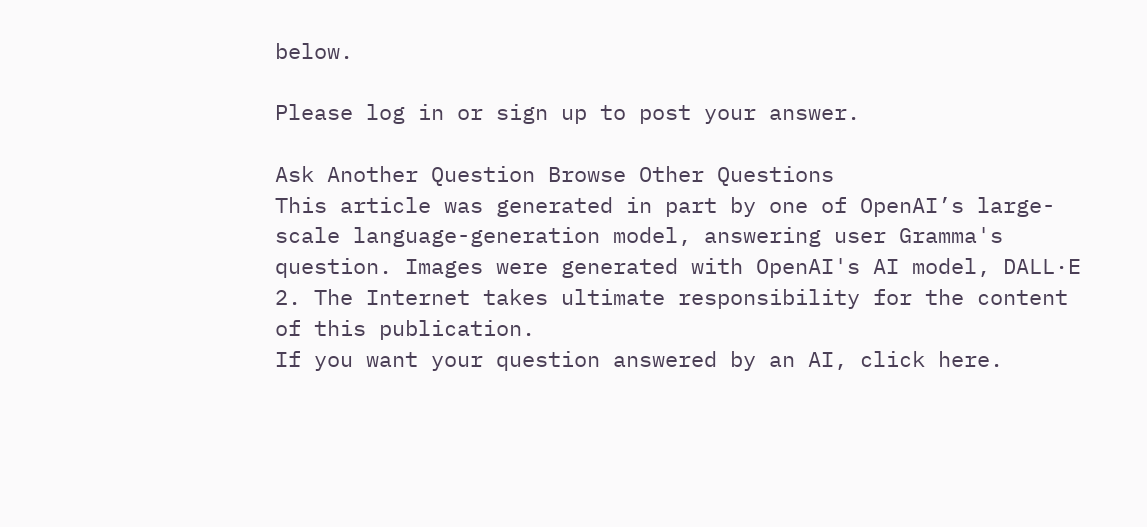below.

Please log in or sign up to post your answer.

Ask Another Question Browse Other Questions
This article was generated in part by one of OpenAI’s large-scale language-generation model, answering user Gramma's question. Images were generated with OpenAI's AI model, DALL·E 2. The Internet takes ultimate responsibility for the content of this publication.
If you want your question answered by an AI, click here.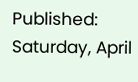Published: Saturday, April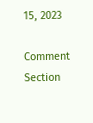15, 2023

Comment Section